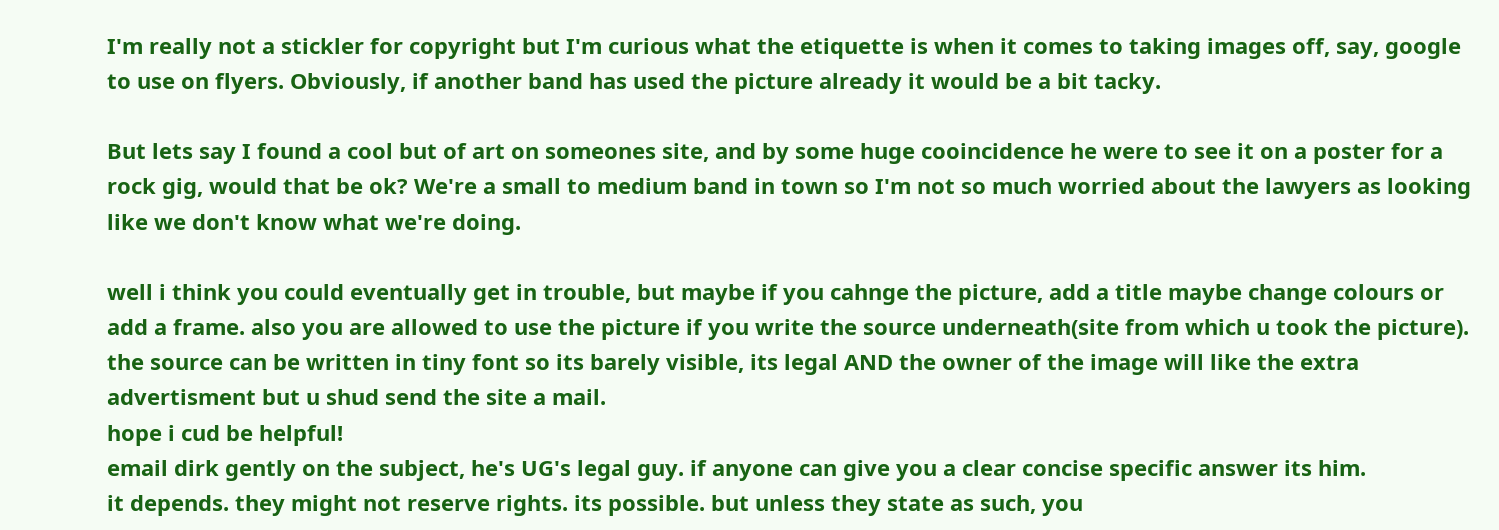I'm really not a stickler for copyright but I'm curious what the etiquette is when it comes to taking images off, say, google to use on flyers. Obviously, if another band has used the picture already it would be a bit tacky.

But lets say I found a cool but of art on someones site, and by some huge cooincidence he were to see it on a poster for a rock gig, would that be ok? We're a small to medium band in town so I'm not so much worried about the lawyers as looking like we don't know what we're doing.

well i think you could eventually get in trouble, but maybe if you cahnge the picture, add a title maybe change colours or add a frame. also you are allowed to use the picture if you write the source underneath(site from which u took the picture). the source can be written in tiny font so its barely visible, its legal AND the owner of the image will like the extra advertisment but u shud send the site a mail.
hope i cud be helpful!
email dirk gently on the subject, he's UG's legal guy. if anyone can give you a clear concise specific answer its him.
it depends. they might not reserve rights. its possible. but unless they state as such, you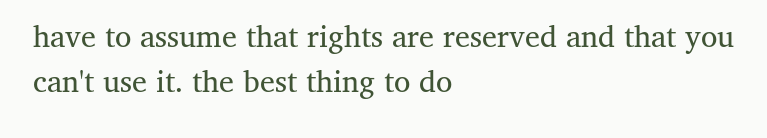have to assume that rights are reserved and that you can't use it. the best thing to do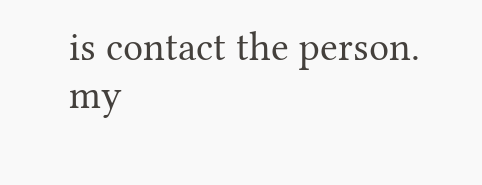is contact the person.
my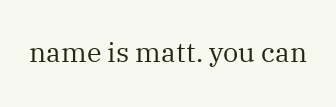name is matt. you can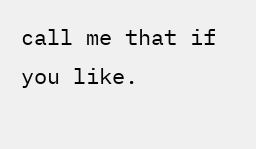call me that if you like.